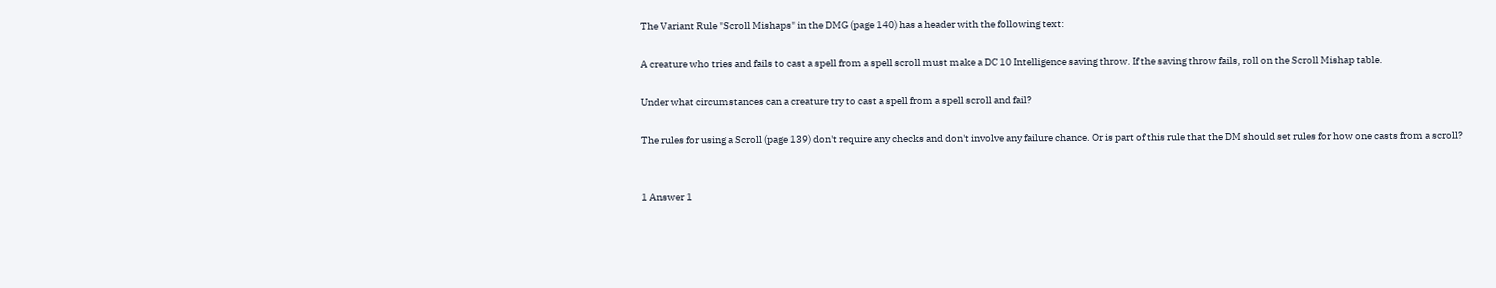The Variant Rule "Scroll Mishaps" in the DMG (page 140) has a header with the following text:

A creature who tries and fails to cast a spell from a spell scroll must make a DC 10 Intelligence saving throw. If the saving throw fails, roll on the Scroll Mishap table.

Under what circumstances can a creature try to cast a spell from a spell scroll and fail?

The rules for using a Scroll (page 139) don't require any checks and don't involve any failure chance. Or is part of this rule that the DM should set rules for how one casts from a scroll?


1 Answer 1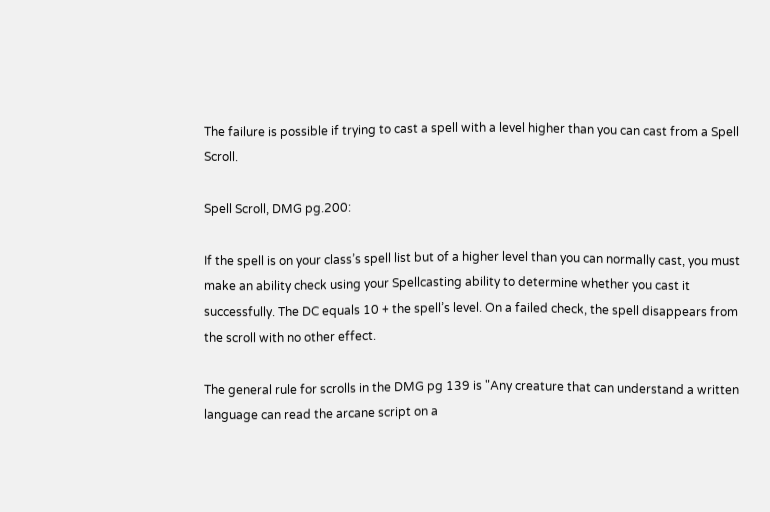The failure is possible if trying to cast a spell with a level higher than you can cast from a Spell Scroll.

Spell Scroll, DMG pg.200:

If the spell is on your class’s spell list but of a higher level than you can normally cast, you must make an ability check using your Spellcasting ability to determine whether you cast it successfully. The DC equals 10 + the spell’s level. On a failed check, the spell disappears from the scroll with no other effect.

The general rule for scrolls in the DMG pg 139 is "Any creature that can understand a written language can read the arcane script on a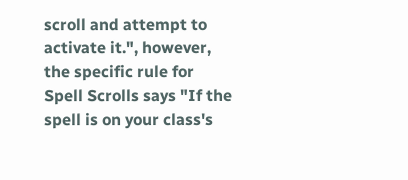scroll and attempt to activate it.", however, the specific rule for Spell Scrolls says "If the spell is on your class's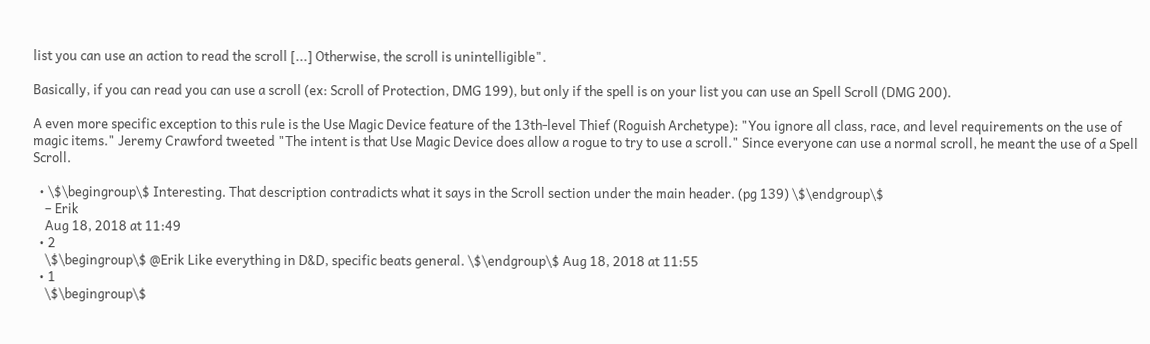list you can use an action to read the scroll [...] Otherwise, the scroll is unintelligible".

Basically, if you can read you can use a scroll (ex: Scroll of Protection, DMG 199), but only if the spell is on your list you can use an Spell Scroll (DMG 200).

A even more specific exception to this rule is the Use Magic Device feature of the 13th-level Thief (Roguish Archetype): "You ignore all class, race, and level requirements on the use of magic items." Jeremy Crawford tweeted "The intent is that Use Magic Device does allow a rogue to try to use a scroll." Since everyone can use a normal scroll, he meant the use of a Spell Scroll.

  • \$\begingroup\$ Interesting. That description contradicts what it says in the Scroll section under the main header. (pg 139) \$\endgroup\$
    – Erik
    Aug 18, 2018 at 11:49
  • 2
    \$\begingroup\$ @Erik Like everything in D&D, specific beats general. \$\endgroup\$ Aug 18, 2018 at 11:55
  • 1
    \$\begingroup\$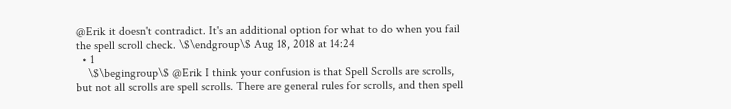@Erik it doesn't contradict. It's an additional option for what to do when you fail the spell scroll check. \$\endgroup\$ Aug 18, 2018 at 14:24
  • 1
    \$\begingroup\$ @Erik I think your confusion is that Spell Scrolls are scrolls, but not all scrolls are spell scrolls. There are general rules for scrolls, and then spell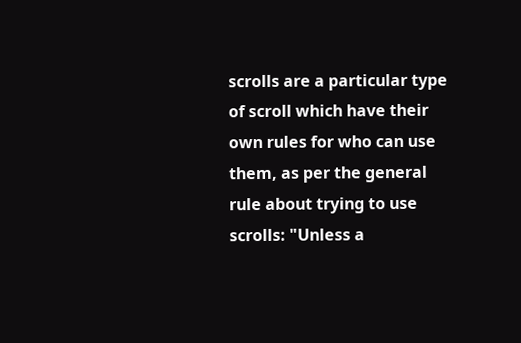scrolls are a particular type of scroll which have their own rules for who can use them, as per the general rule about trying to use scrolls: "Unless a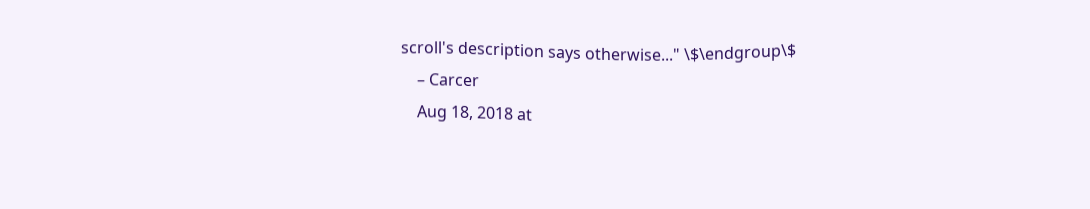scroll's description says otherwise..." \$\endgroup\$
    – Carcer
    Aug 18, 2018 at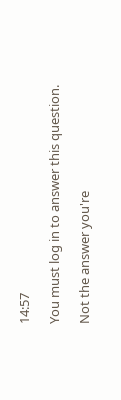14:57

You must log in to answer this question.

Not the answer you're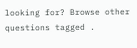looking for? Browse other questions tagged .